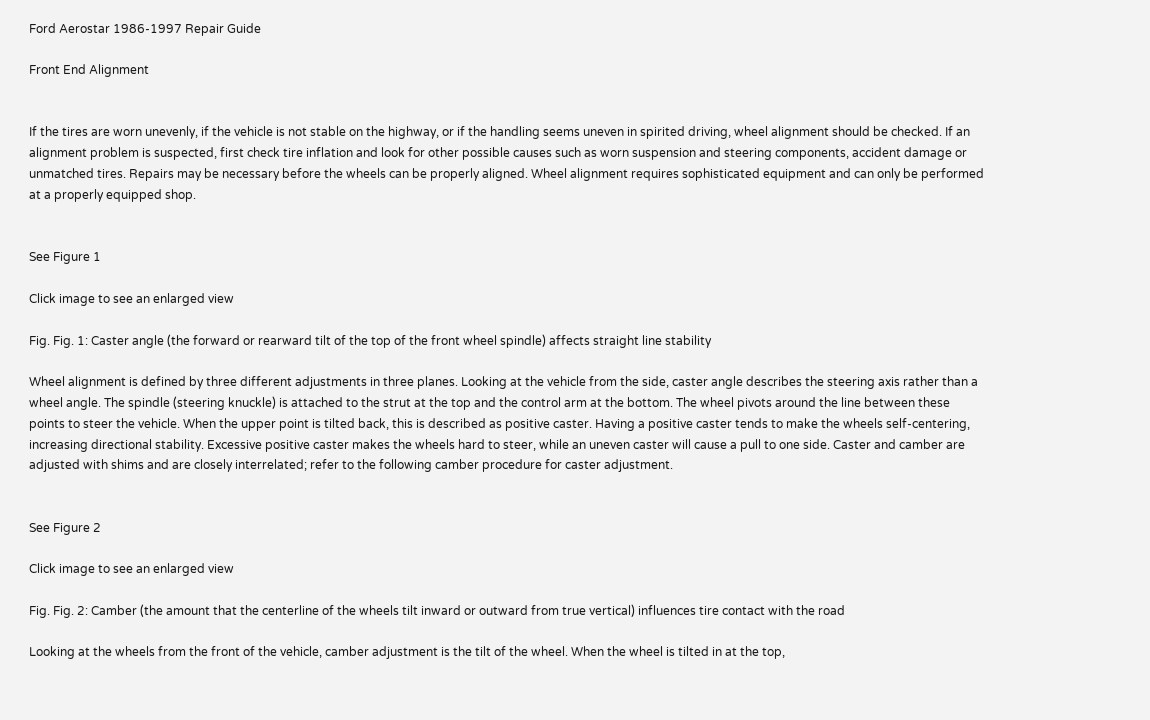Ford Aerostar 1986-1997 Repair Guide

Front End Alignment


If the tires are worn unevenly, if the vehicle is not stable on the highway, or if the handling seems uneven in spirited driving, wheel alignment should be checked. If an alignment problem is suspected, first check tire inflation and look for other possible causes such as worn suspension and steering components, accident damage or unmatched tires. Repairs may be necessary before the wheels can be properly aligned. Wheel alignment requires sophisticated equipment and can only be performed at a properly equipped shop.


See Figure 1

Click image to see an enlarged view

Fig. Fig. 1: Caster angle (the forward or rearward tilt of the top of the front wheel spindle) affects straight line stability

Wheel alignment is defined by three different adjustments in three planes. Looking at the vehicle from the side, caster angle describes the steering axis rather than a wheel angle. The spindle (steering knuckle) is attached to the strut at the top and the control arm at the bottom. The wheel pivots around the line between these points to steer the vehicle. When the upper point is tilted back, this is described as positive caster. Having a positive caster tends to make the wheels self-centering, increasing directional stability. Excessive positive caster makes the wheels hard to steer, while an uneven caster will cause a pull to one side. Caster and camber are adjusted with shims and are closely interrelated; refer to the following camber procedure for caster adjustment.


See Figure 2

Click image to see an enlarged view

Fig. Fig. 2: Camber (the amount that the centerline of the wheels tilt inward or outward from true vertical) influences tire contact with the road

Looking at the wheels from the front of the vehicle, camber adjustment is the tilt of the wheel. When the wheel is tilted in at the top,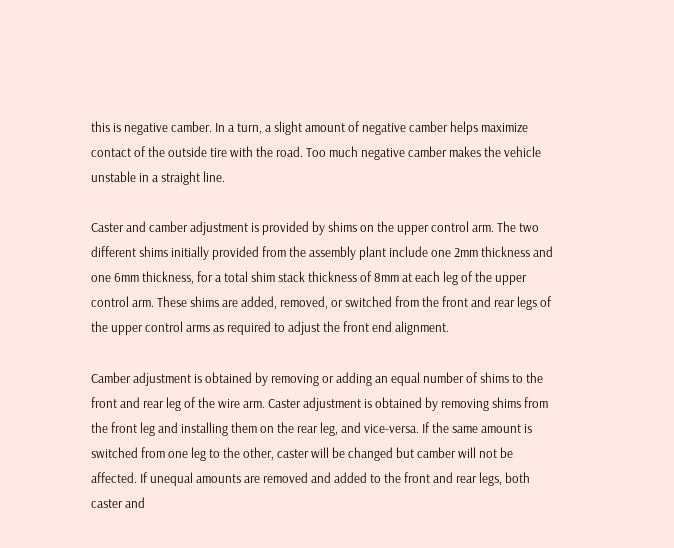this is negative camber. In a turn, a slight amount of negative camber helps maximize contact of the outside tire with the road. Too much negative camber makes the vehicle unstable in a straight line.

Caster and camber adjustment is provided by shims on the upper control arm. The two different shims initially provided from the assembly plant include one 2mm thickness and one 6mm thickness, for a total shim stack thickness of 8mm at each leg of the upper control arm. These shims are added, removed, or switched from the front and rear legs of the upper control arms as required to adjust the front end alignment.

Camber adjustment is obtained by removing or adding an equal number of shims to the front and rear leg of the wire arm. Caster adjustment is obtained by removing shims from the front leg and installing them on the rear leg, and vice-versa. If the same amount is switched from one leg to the other, caster will be changed but camber will not be affected. If unequal amounts are removed and added to the front and rear legs, both caster and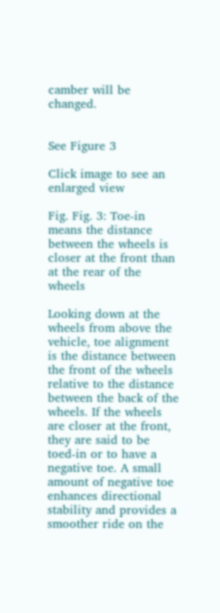camber will be changed.


See Figure 3

Click image to see an enlarged view

Fig. Fig. 3: Toe-in means the distance between the wheels is closer at the front than at the rear of the wheels

Looking down at the wheels from above the vehicle, toe alignment is the distance between the front of the wheels relative to the distance between the back of the wheels. If the wheels are closer at the front, they are said to be toed-in or to have a negative toe. A small amount of negative toe enhances directional stability and provides a smoother ride on the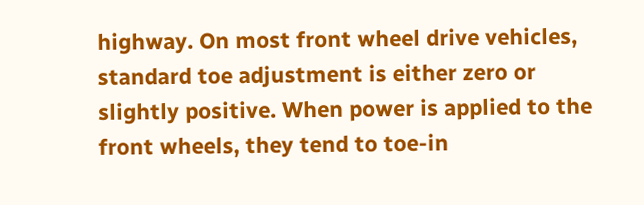highway. On most front wheel drive vehicles, standard toe adjustment is either zero or slightly positive. When power is applied to the front wheels, they tend to toe-in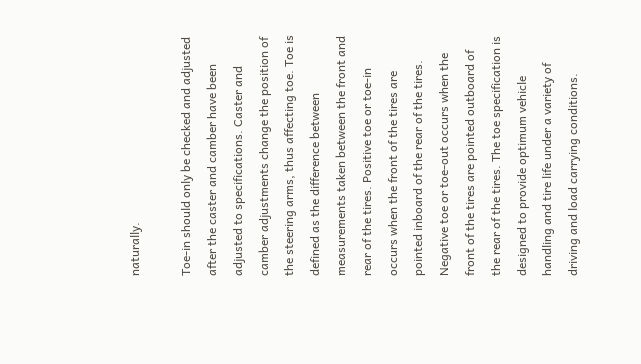naturally.

Toe-in should only be checked and adjusted after the caster and camber have been adjusted to specifications. Caster and camber adjustments change the position of the steering arms, thus affecting toe. Toe is defined as the difference between measurements taken between the front and rear of the tires. Positive toe or toe-in occurs when the front of the tires are pointed inboard of the rear of the tires. Negative toe or toe-out occurs when the front of the tires are pointed outboard of the rear of the tires. The toe specification is designed to provide optimum vehicle handling and tire life under a variety of driving and load carrying conditions.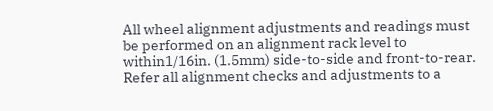All wheel alignment adjustments and readings must be performed on an alignment rack level to within1/16in. (1.5mm) side-to-side and front-to-rear. Refer all alignment checks and adjustments to a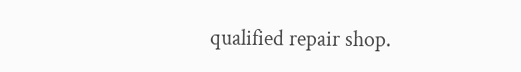qualified repair shop.